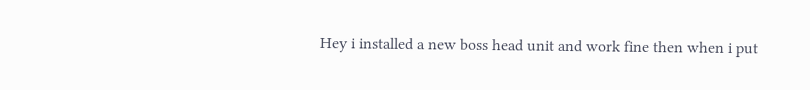Hey i installed a new boss head unit and work fine then when i put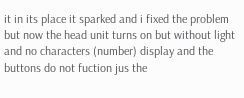it in its place it sparked and i fixed the problem but now the head unit turns on but without light and no characters (number) display and the buttons do not fuction jus the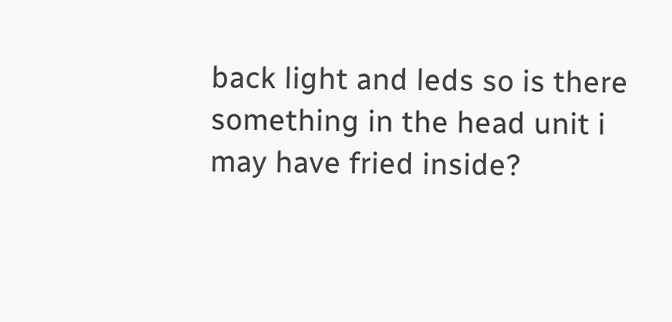back light and leds so is there something in the head unit i may have fried inside?